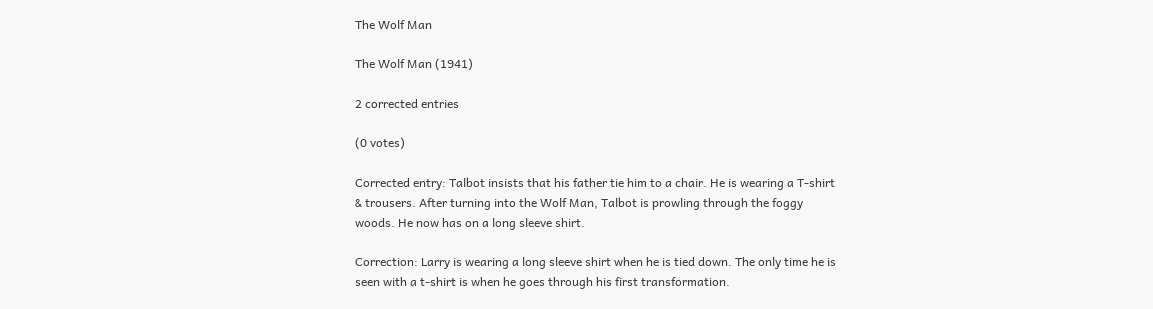The Wolf Man

The Wolf Man (1941)

2 corrected entries

(0 votes)

Corrected entry: Talbot insists that his father tie him to a chair. He is wearing a T-shirt & trousers. After turning into the Wolf Man, Talbot is prowling through the foggy woods. He now has on a long sleeve shirt.

Correction: Larry is wearing a long sleeve shirt when he is tied down. The only time he is seen with a t-shirt is when he goes through his first transformation.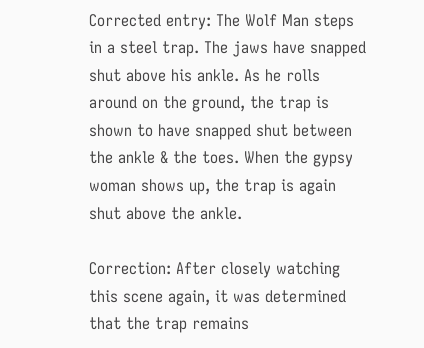Corrected entry: The Wolf Man steps in a steel trap. The jaws have snapped shut above his ankle. As he rolls around on the ground, the trap is shown to have snapped shut between the ankle & the toes. When the gypsy woman shows up, the trap is again shut above the ankle.

Correction: After closely watching this scene again, it was determined that the trap remains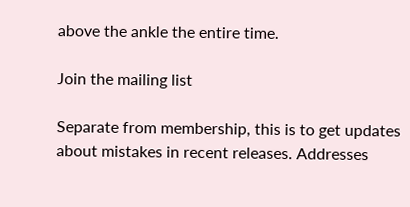above the ankle the entire time.

Join the mailing list

Separate from membership, this is to get updates about mistakes in recent releases. Addresses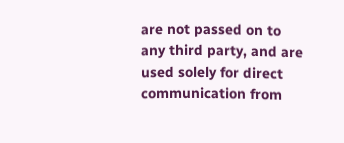are not passed on to any third party, and are used solely for direct communication from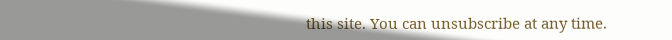this site. You can unsubscribe at any time.